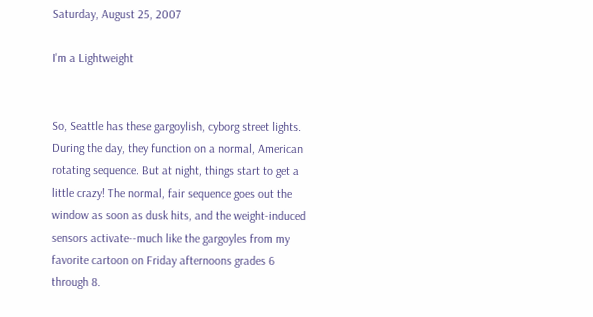Saturday, August 25, 2007

I'm a Lightweight


So, Seattle has these gargoylish, cyborg street lights. During the day, they function on a normal, American rotating sequence. But at night, things start to get a little crazy! The normal, fair sequence goes out the window as soon as dusk hits, and the weight-induced sensors activate--much like the gargoyles from my favorite cartoon on Friday afternoons grades 6 through 8.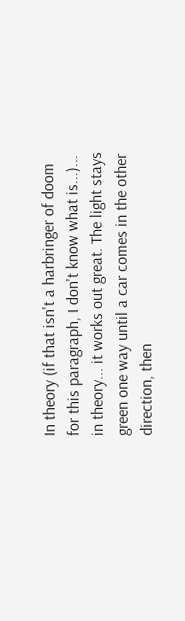In theory (if that isn't a harbringer of doom for this paragraph, I don't know what is...)... in theory... it works out great. The light stays green one way until a car comes in the other direction, then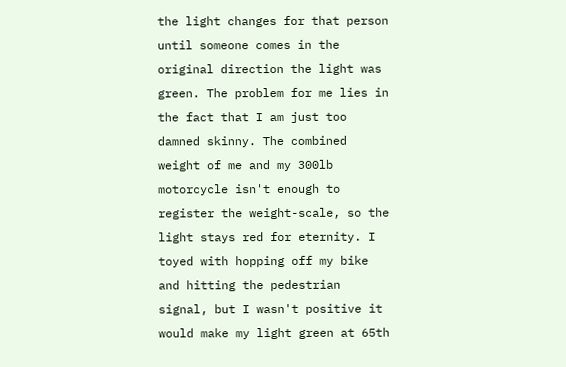the light changes for that person until someone comes in the original direction the light was green. The problem for me lies in the fact that I am just too damned skinny. The combined weight of me and my 300lb motorcycle isn't enough to register the weight-scale, so the light stays red for eternity. I toyed with hopping off my bike and hitting the pedestrian signal, but I wasn't positive it would make my light green at 65th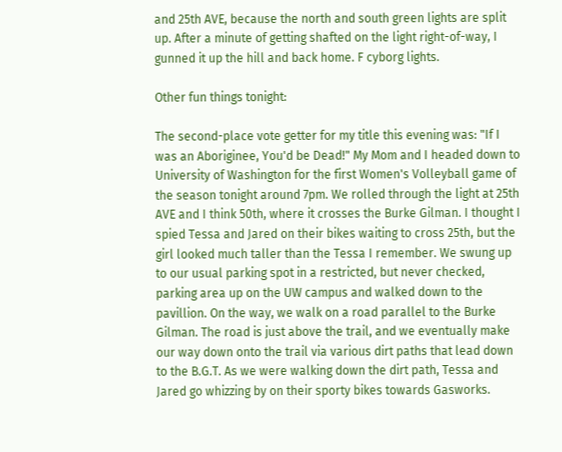and 25th AVE, because the north and south green lights are split up. After a minute of getting shafted on the light right-of-way, I gunned it up the hill and back home. F cyborg lights.

Other fun things tonight:

The second-place vote getter for my title this evening was: "If I was an Aboriginee, You'd be Dead!" My Mom and I headed down to University of Washington for the first Women's Volleyball game of the season tonight around 7pm. We rolled through the light at 25th AVE and I think 50th, where it crosses the Burke Gilman. I thought I spied Tessa and Jared on their bikes waiting to cross 25th, but the girl looked much taller than the Tessa I remember. We swung up to our usual parking spot in a restricted, but never checked, parking area up on the UW campus and walked down to the pavillion. On the way, we walk on a road parallel to the Burke Gilman. The road is just above the trail, and we eventually make our way down onto the trail via various dirt paths that lead down to the B.G.T. As we were walking down the dirt path, Tessa and Jared go whizzing by on their sporty bikes towards Gasworks.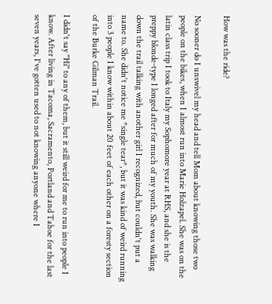How was the ride?

No sooner do I unswivel my head and tell Mom about knowing those two people on the bikes, when I almost run into Marie Holzapel. She was on the latin class trip I took to Italy my Sophomore year at RHS, and she is the preppy blonde-type I longed after for much of my youth. She was walking down the trail talking with another girl I recognized, but couldn't put a name to. She didn't notice me *single tear*, but it was kind of weird running into 3 people I know within about 20 feet of each other on a foresty section of the Burke Gilman Trail.

I didn't say "Hi" to any of them, but it still weird for me to run into people I know. After living in Tacoma, Sacramento, Portland and Tahoe for the last seven years, I've gotten used to not knowing anyone where I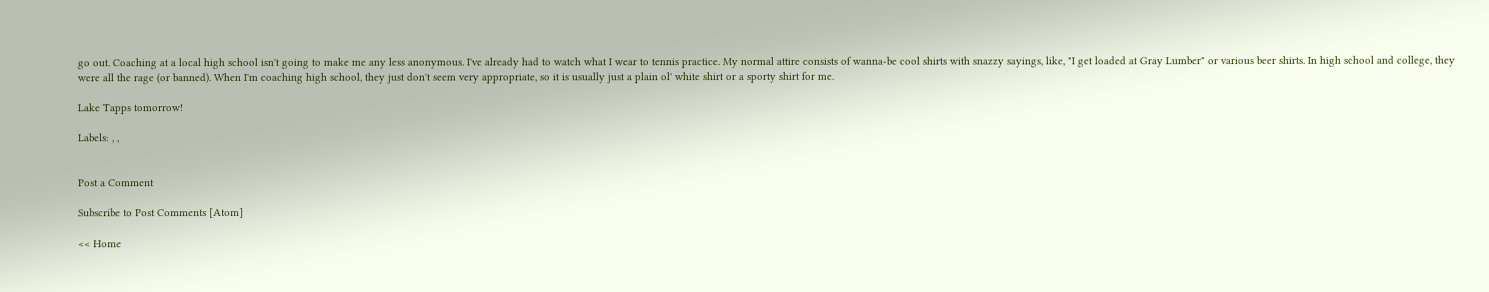go out. Coaching at a local high school isn't going to make me any less anonymous. I've already had to watch what I wear to tennis practice. My normal attire consists of wanna-be cool shirts with snazzy sayings, like, "I get loaded at Gray Lumber" or various beer shirts. In high school and college, they were all the rage (or banned). When I'm coaching high school, they just don't seem very appropriate, so it is usually just a plain ol' white shirt or a sporty shirt for me.

Lake Tapps tomorrow!

Labels: , ,


Post a Comment

Subscribe to Post Comments [Atom]

<< Home